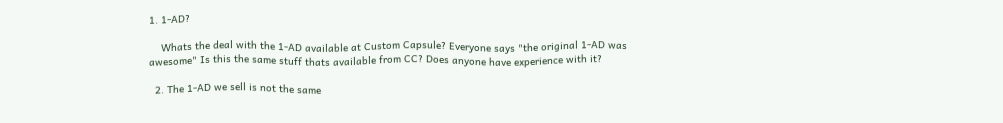1. 1-AD?

    Whats the deal with the 1-AD available at Custom Capsule? Everyone says "the original 1-AD was awesome" Is this the same stuff thats available from CC? Does anyone have experience with it?

  2. The 1-AD we sell is not the same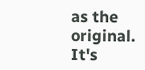as the original. It's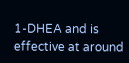1-DHEA and is effective at around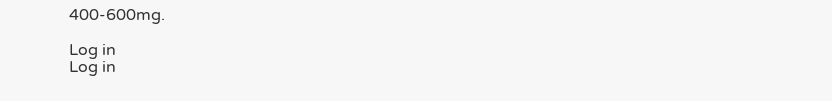400-600mg.

Log in
Log in